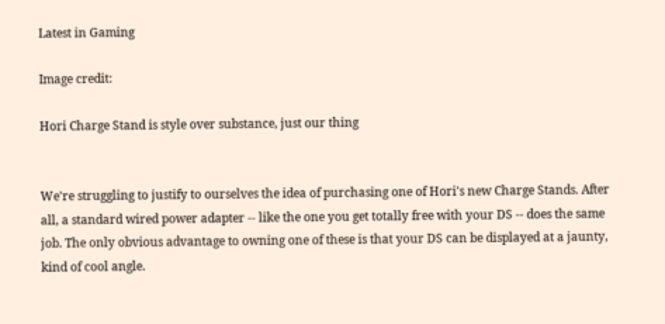Latest in Gaming

Image credit:

Hori Charge Stand is style over substance, just our thing


We're struggling to justify to ourselves the idea of purchasing one of Hori's new Charge Stands. After all, a standard wired power adapter -- like the one you get totally free with your DS -- does the same job. The only obvious advantage to owning one of these is that your DS can be displayed at a jaunty, kind of cool angle.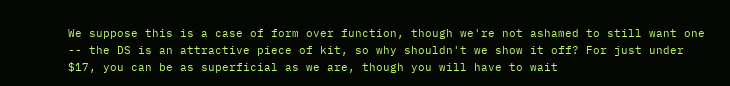We suppose this is a case of form over function, though we're not ashamed to still want one -- the DS is an attractive piece of kit, so why shouldn't we show it off? For just under $17, you can be as superficial as we are, though you will have to wait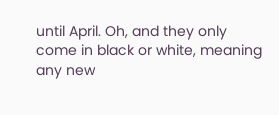until April. Oh, and they only come in black or white, meaning any new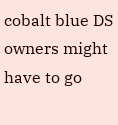cobalt blue DS owners might have to go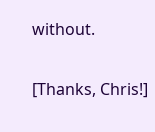without.

[Thanks, Chris!]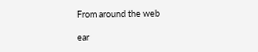From around the web

ear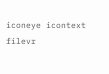iconeye icontext filevr